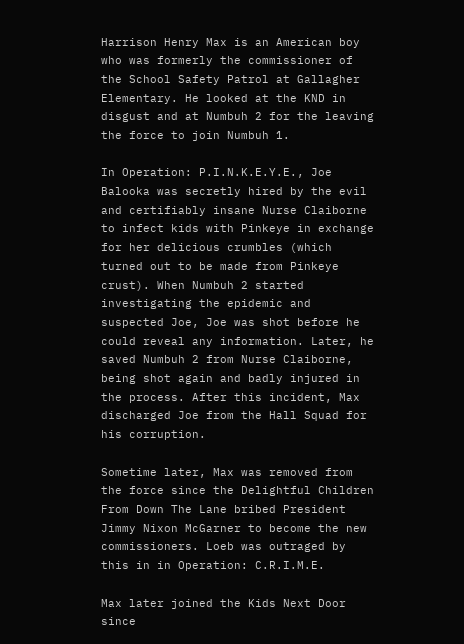Harrison Henry Max is an American boy who was formerly the commissioner of the School Safety Patrol at Gallagher Elementary. He looked at the KND in disgust and at Numbuh 2 for the leaving the force to join Numbuh 1.

In Operation: P.I.N.K.E.Y.E., Joe Balooka was secretly hired by the evil and certifiably insane Nurse Claiborne to infect kids with Pinkeye in exchange for her delicious crumbles (which turned out to be made from Pinkeye crust). When Numbuh 2 started investigating the epidemic and suspected Joe, Joe was shot before he could reveal any information. Later, he saved Numbuh 2 from Nurse Claiborne, being shot again and badly injured in the process. After this incident, Max discharged Joe from the Hall Squad for his corruption.

Sometime later, Max was removed from the force since the Delightful Children From Down The Lane bribed President Jimmy Nixon McGarner to become the new commissioners. Loeb was outraged by this in in Operation: C.R.I.M.E.

Max later joined the Kids Next Door since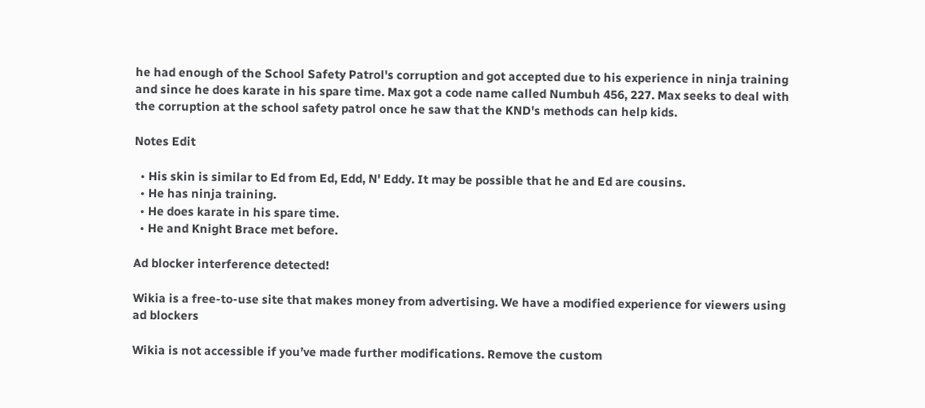he had enough of the School Safety Patrol's corruption and got accepted due to his experience in ninja training and since he does karate in his spare time. Max got a code name called Numbuh 456, 227. Max seeks to deal with the corruption at the school safety patrol once he saw that the KND's methods can help kids.

Notes Edit

  • His skin is similar to Ed from Ed, Edd, N' Eddy. It may be possible that he and Ed are cousins.
  • He has ninja training.
  • He does karate in his spare time.
  • He and Knight Brace met before.

Ad blocker interference detected!

Wikia is a free-to-use site that makes money from advertising. We have a modified experience for viewers using ad blockers

Wikia is not accessible if you’ve made further modifications. Remove the custom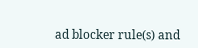ad blocker rule(s) and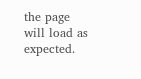the page will load as expected.